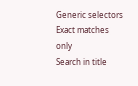Generic selectors
Exact matches only
Search in title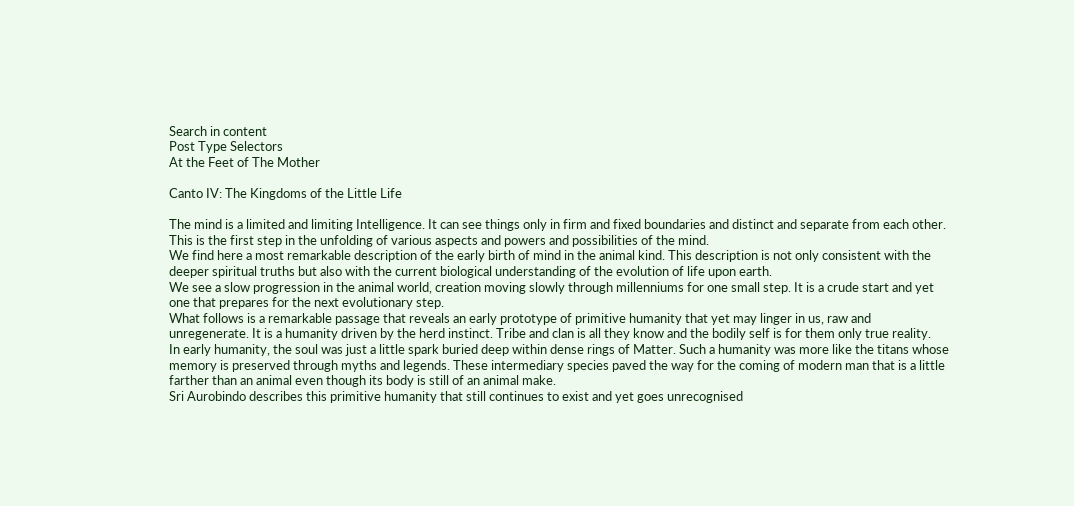Search in content
Post Type Selectors
At the Feet of The Mother

Canto IV: The Kingdoms of the Little Life

The mind is a limited and limiting Intelligence. It can see things only in firm and fixed boundaries and distinct and separate from each other. This is the first step in the unfolding of various aspects and powers and possibilities of the mind.
We find here a most remarkable description of the early birth of mind in the animal kind. This description is not only consistent with the deeper spiritual truths but also with the current biological understanding of the evolution of life upon earth.
We see a slow progression in the animal world, creation moving slowly through millenniums for one small step. It is a crude start and yet one that prepares for the next evolutionary step.
What follows is a remarkable passage that reveals an early prototype of primitive humanity that yet may linger in us, raw and unregenerate. It is a humanity driven by the herd instinct. Tribe and clan is all they know and the bodily self is for them only true reality.
In early humanity, the soul was just a little spark buried deep within dense rings of Matter. Such a humanity was more like the titans whose memory is preserved through myths and legends. These intermediary species paved the way for the coming of modern man that is a little farther than an animal even though its body is still of an animal make.
Sri Aurobindo describes this primitive humanity that still continues to exist and yet goes unrecognised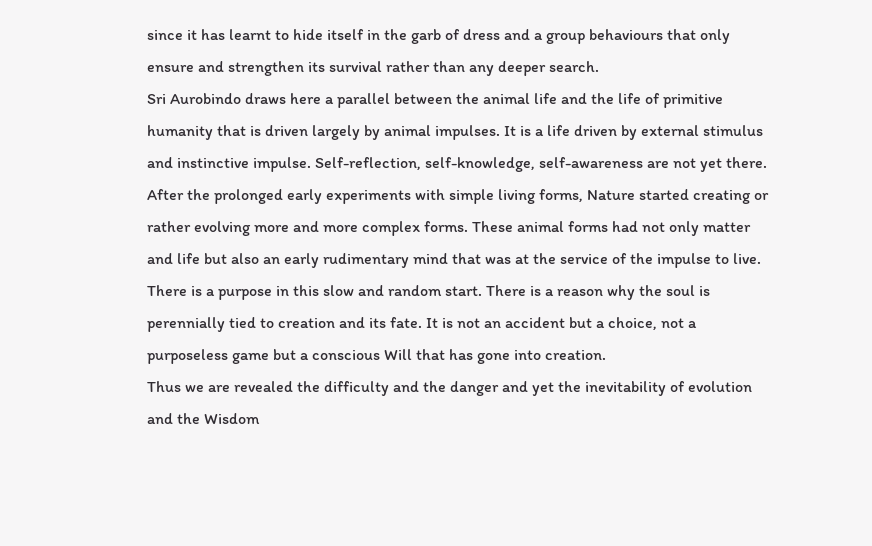since it has learnt to hide itself in the garb of dress and a group behaviours that only ensure and strengthen its survival rather than any deeper search.
Sri Aurobindo draws here a parallel between the animal life and the life of primitive humanity that is driven largely by animal impulses. It is a life driven by external stimulus and instinctive impulse. Self-reflection, self-knowledge, self-awareness are not yet there.
After the prolonged early experiments with simple living forms, Nature started creating or rather evolving more and more complex forms. These animal forms had not only matter and life but also an early rudimentary mind that was at the service of the impulse to live.
There is a purpose in this slow and random start. There is a reason why the soul is perennially tied to creation and its fate. It is not an accident but a choice, not a purposeless game but a conscious Will that has gone into creation.
Thus we are revealed the difficulty and the danger and yet the inevitability of evolution and the Wisdom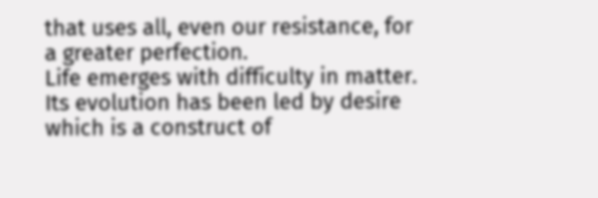that uses all, even our resistance, for a greater perfection.
Life emerges with difficulty in matter. Its evolution has been led by desire which is a construct of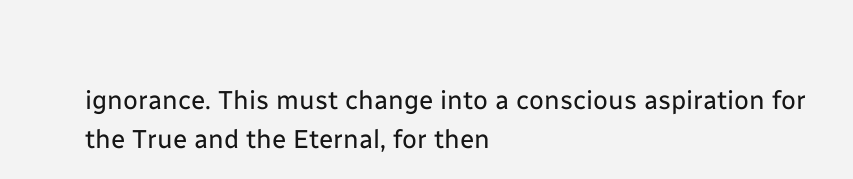ignorance. This must change into a conscious aspiration for the True and the Eternal, for then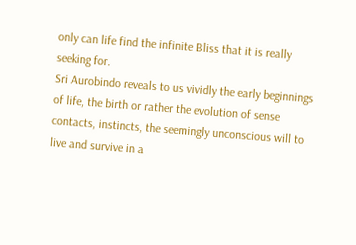only can life find the infinite Bliss that it is really seeking for.
Sri Aurobindo reveals to us vividly the early beginnings of life, the birth or rather the evolution of sense contacts, instincts, the seemingly unconscious will to live and survive in a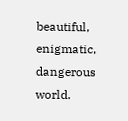beautiful, enigmatic, dangerous world.